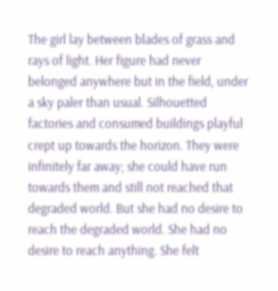The girl lay between blades of grass and rays of light. Her figure had never belonged anywhere but in the field, under a sky paler than usual. Silhouetted factories and consumed buildings playful crept up towards the horizon. They were infinitely far away; she could have run towards them and still not reached that degraded world. But she had no desire to reach the degraded world. She had no desire to reach anything. She felt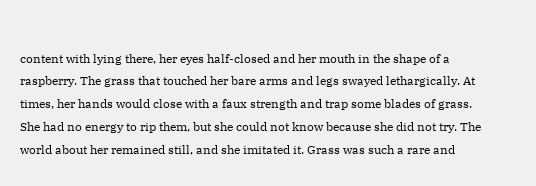content with lying there, her eyes half-closed and her mouth in the shape of a raspberry. The grass that touched her bare arms and legs swayed lethargically. At times, her hands would close with a faux strength and trap some blades of grass. She had no energy to rip them, but she could not know because she did not try. The world about her remained still, and she imitated it. Grass was such a rare and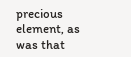precious element, as was that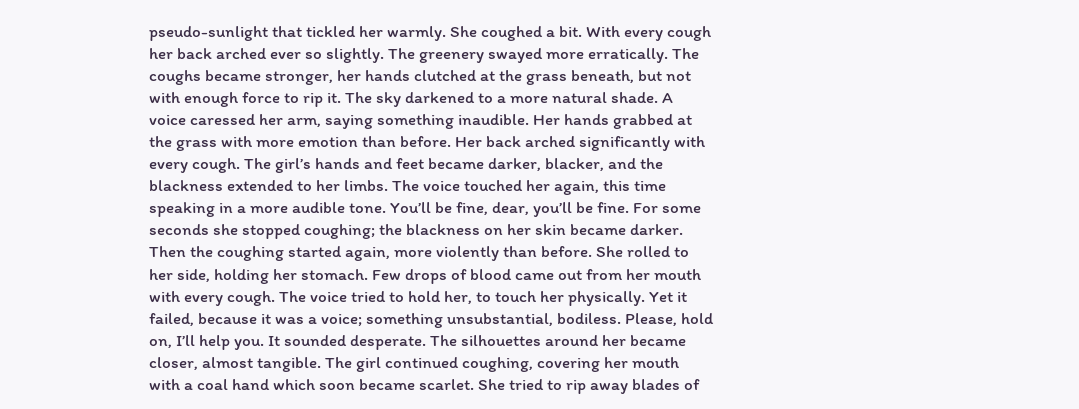pseudo-sunlight that tickled her warmly. She coughed a bit. With every cough her back arched ever so slightly. The greenery swayed more erratically. The coughs became stronger, her hands clutched at the grass beneath, but not with enough force to rip it. The sky darkened to a more natural shade. A voice caressed her arm, saying something inaudible. Her hands grabbed at the grass with more emotion than before. Her back arched significantly with every cough. The girl’s hands and feet became darker, blacker, and the blackness extended to her limbs. The voice touched her again, this time speaking in a more audible tone. You’ll be fine, dear, you’ll be fine. For some seconds she stopped coughing; the blackness on her skin became darker. Then the coughing started again, more violently than before. She rolled to her side, holding her stomach. Few drops of blood came out from her mouth with every cough. The voice tried to hold her, to touch her physically. Yet it failed, because it was a voice; something unsubstantial, bodiless. Please, hold on, I’ll help you. It sounded desperate. The silhouettes around her became closer, almost tangible. The girl continued coughing, covering her mouth with a coal hand which soon became scarlet. She tried to rip away blades of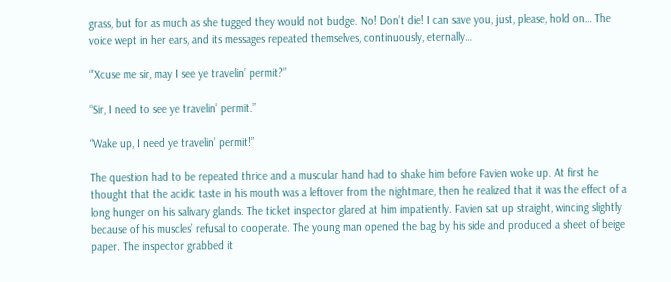grass, but for as much as she tugged they would not budge. No! Don’t die! I can save you, just, please, hold on… The voice wept in her ears, and its messages repeated themselves, continuously, eternally…

“’Xcuse me sir, may I see ye travelin’ permit?”

“Sir, I need to see ye travelin’ permit.”

“Wake up, I need ye travelin’ permit!”

The question had to be repeated thrice and a muscular hand had to shake him before Favien woke up. At first he thought that the acidic taste in his mouth was a leftover from the nightmare, then he realized that it was the effect of a long hunger on his salivary glands. The ticket inspector glared at him impatiently. Favien sat up straight, wincing slightly because of his muscles’ refusal to cooperate. The young man opened the bag by his side and produced a sheet of beige paper. The inspector grabbed it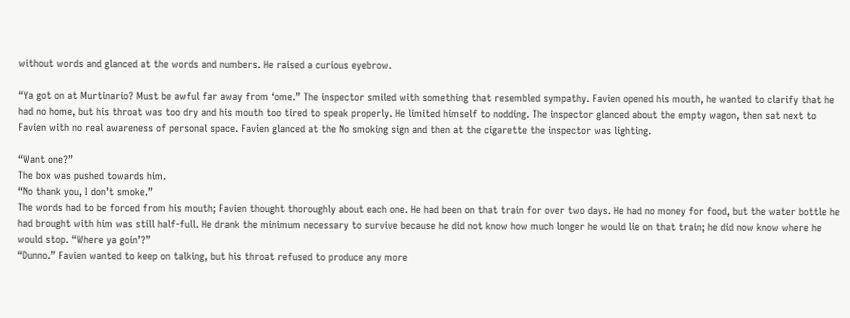without words and glanced at the words and numbers. He raised a curious eyebrow.

“Ya got on at Murtinario? Must be awful far away from ‘ome.” The inspector smiled with something that resembled sympathy. Favien opened his mouth, he wanted to clarify that he had no home, but his throat was too dry and his mouth too tired to speak properly. He limited himself to nodding. The inspector glanced about the empty wagon, then sat next to Favien with no real awareness of personal space. Favien glanced at the No smoking sign and then at the cigarette the inspector was lighting.

“Want one?”
The box was pushed towards him.
“No thank you, I don’t smoke.”
The words had to be forced from his mouth; Favien thought thoroughly about each one. He had been on that train for over two days. He had no money for food, but the water bottle he had brought with him was still half-full. He drank the minimum necessary to survive because he did not know how much longer he would lie on that train; he did now know where he would stop. “Where ya goin’?”
“Dunno.” Favien wanted to keep on talking, but his throat refused to produce any more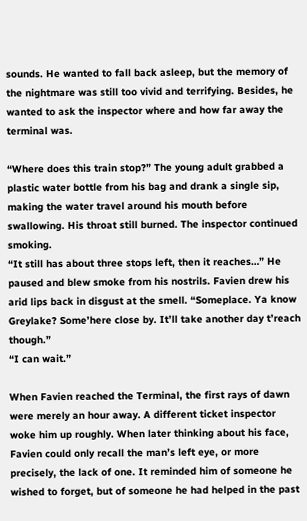sounds. He wanted to fall back asleep, but the memory of the nightmare was still too vivid and terrifying. Besides, he wanted to ask the inspector where and how far away the terminal was.

“Where does this train stop?” The young adult grabbed a plastic water bottle from his bag and drank a single sip, making the water travel around his mouth before swallowing. His throat still burned. The inspector continued smoking.
“It still has about three stops left, then it reaches…” He paused and blew smoke from his nostrils. Favien drew his arid lips back in disgust at the smell. “Someplace. Ya know Greylake? Some’here close by. It’ll take another day t’reach though.”
“I can wait.”

When Favien reached the Terminal, the first rays of dawn were merely an hour away. A different ticket inspector woke him up roughly. When later thinking about his face, Favien could only recall the man’s left eye, or more precisely, the lack of one. It reminded him of someone he wished to forget, but of someone he had helped in the past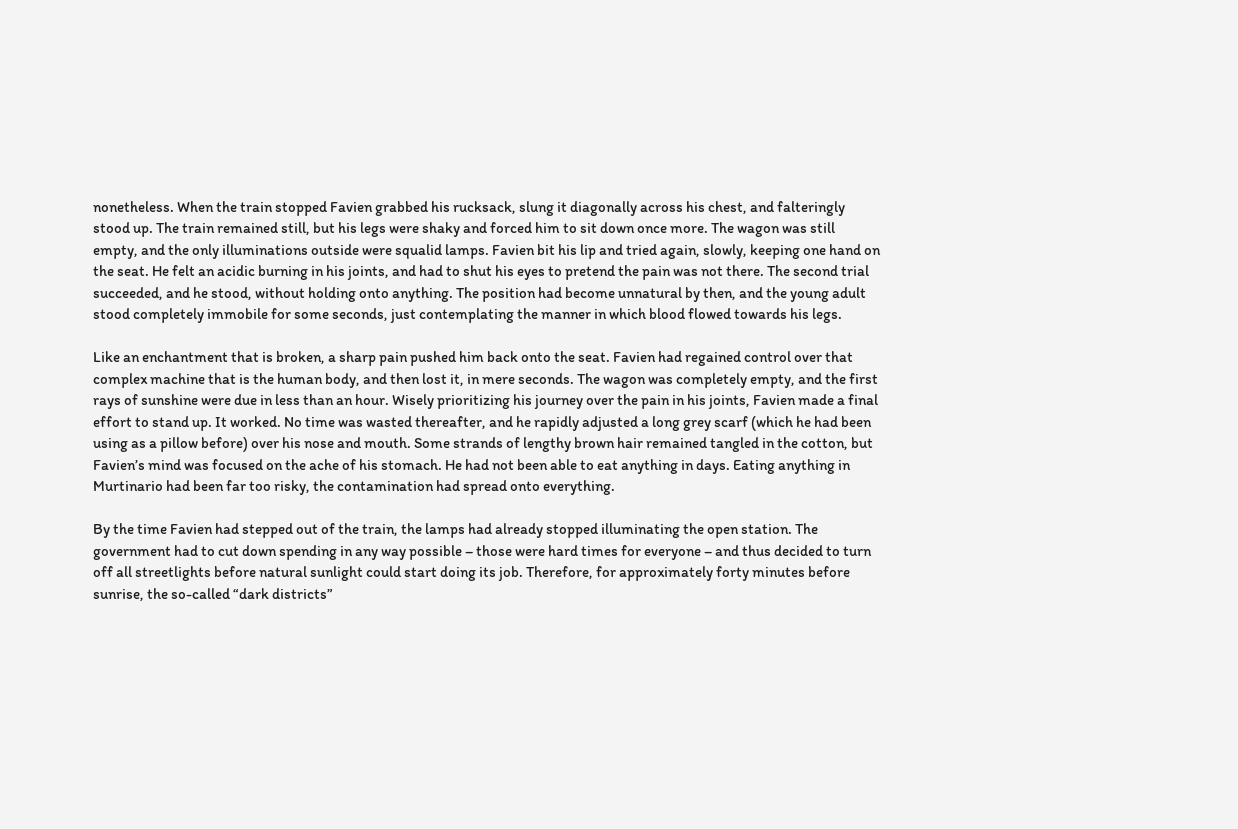nonetheless. When the train stopped Favien grabbed his rucksack, slung it diagonally across his chest, and falteringly stood up. The train remained still, but his legs were shaky and forced him to sit down once more. The wagon was still empty, and the only illuminations outside were squalid lamps. Favien bit his lip and tried again, slowly, keeping one hand on the seat. He felt an acidic burning in his joints, and had to shut his eyes to pretend the pain was not there. The second trial succeeded, and he stood, without holding onto anything. The position had become unnatural by then, and the young adult stood completely immobile for some seconds, just contemplating the manner in which blood flowed towards his legs.

Like an enchantment that is broken, a sharp pain pushed him back onto the seat. Favien had regained control over that complex machine that is the human body, and then lost it, in mere seconds. The wagon was completely empty, and the first rays of sunshine were due in less than an hour. Wisely prioritizing his journey over the pain in his joints, Favien made a final effort to stand up. It worked. No time was wasted thereafter, and he rapidly adjusted a long grey scarf (which he had been using as a pillow before) over his nose and mouth. Some strands of lengthy brown hair remained tangled in the cotton, but Favien’s mind was focused on the ache of his stomach. He had not been able to eat anything in days. Eating anything in Murtinario had been far too risky, the contamination had spread onto everything.

By the time Favien had stepped out of the train, the lamps had already stopped illuminating the open station. The government had to cut down spending in any way possible – those were hard times for everyone – and thus decided to turn off all streetlights before natural sunlight could start doing its job. Therefore, for approximately forty minutes before sunrise, the so-called “dark districts”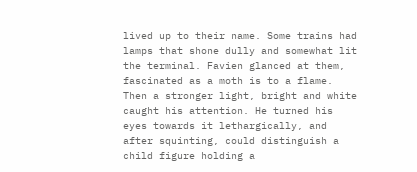lived up to their name. Some trains had lamps that shone dully and somewhat lit the terminal. Favien glanced at them, fascinated as a moth is to a flame. Then a stronger light, bright and white caught his attention. He turned his eyes towards it lethargically, and after squinting, could distinguish a child figure holding a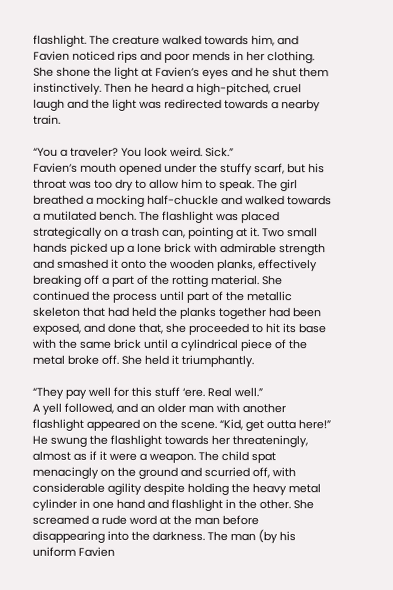flashlight. The creature walked towards him, and Favien noticed rips and poor mends in her clothing. She shone the light at Favien’s eyes and he shut them instinctively. Then he heard a high-pitched, cruel laugh and the light was redirected towards a nearby train.

“You a traveler? You look weird. Sick.”
Favien’s mouth opened under the stuffy scarf, but his throat was too dry to allow him to speak. The girl breathed a mocking half-chuckle and walked towards a mutilated bench. The flashlight was placed strategically on a trash can, pointing at it. Two small hands picked up a lone brick with admirable strength and smashed it onto the wooden planks, effectively breaking off a part of the rotting material. She continued the process until part of the metallic skeleton that had held the planks together had been exposed, and done that, she proceeded to hit its base with the same brick until a cylindrical piece of the metal broke off. She held it triumphantly.

“They pay well for this stuff ‘ere. Real well.”
A yell followed, and an older man with another flashlight appeared on the scene. “Kid, get outta here!”
He swung the flashlight towards her threateningly, almost as if it were a weapon. The child spat menacingly on the ground and scurried off, with considerable agility despite holding the heavy metal cylinder in one hand and flashlight in the other. She screamed a rude word at the man before disappearing into the darkness. The man (by his uniform Favien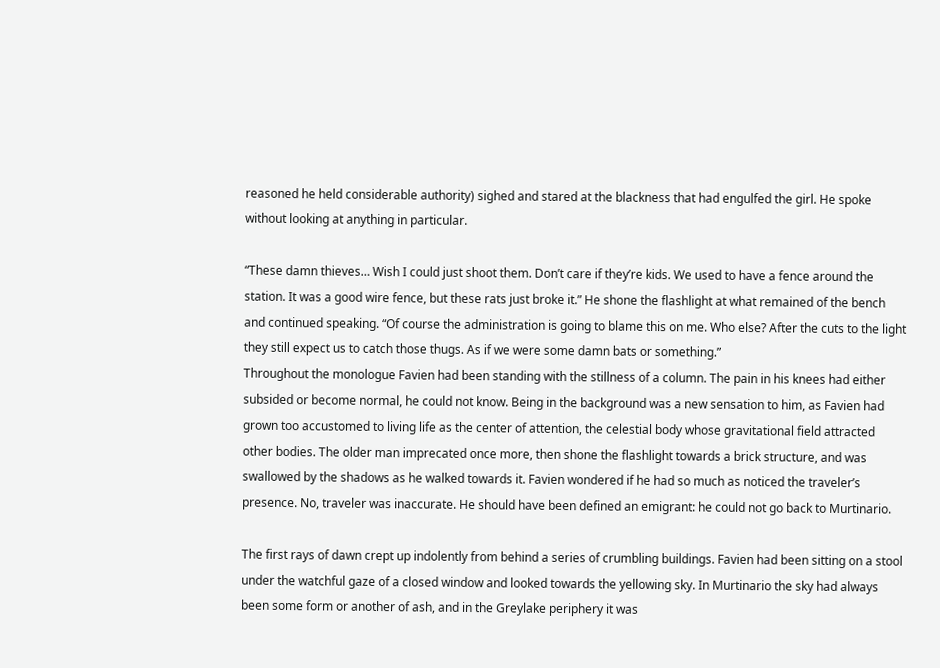reasoned he held considerable authority) sighed and stared at the blackness that had engulfed the girl. He spoke without looking at anything in particular.

“These damn thieves… Wish I could just shoot them. Don’t care if they’re kids. We used to have a fence around the station. It was a good wire fence, but these rats just broke it.” He shone the flashlight at what remained of the bench and continued speaking. “Of course the administration is going to blame this on me. Who else? After the cuts to the light they still expect us to catch those thugs. As if we were some damn bats or something.”
Throughout the monologue Favien had been standing with the stillness of a column. The pain in his knees had either subsided or become normal, he could not know. Being in the background was a new sensation to him, as Favien had grown too accustomed to living life as the center of attention, the celestial body whose gravitational field attracted other bodies. The older man imprecated once more, then shone the flashlight towards a brick structure, and was swallowed by the shadows as he walked towards it. Favien wondered if he had so much as noticed the traveler’s presence. No, traveler was inaccurate. He should have been defined an emigrant: he could not go back to Murtinario.

The first rays of dawn crept up indolently from behind a series of crumbling buildings. Favien had been sitting on a stool under the watchful gaze of a closed window and looked towards the yellowing sky. In Murtinario the sky had always been some form or another of ash, and in the Greylake periphery it was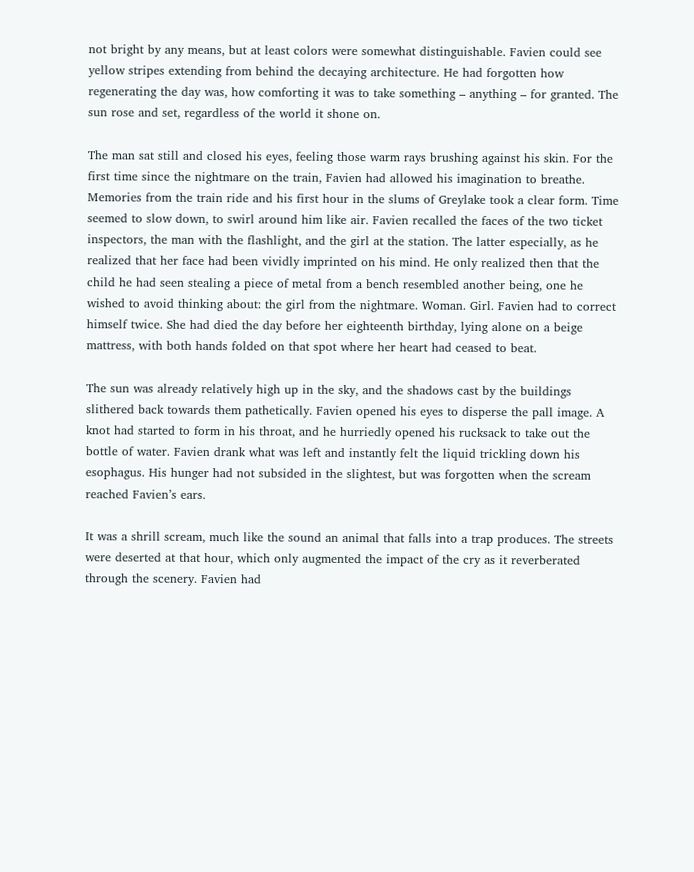not bright by any means, but at least colors were somewhat distinguishable. Favien could see yellow stripes extending from behind the decaying architecture. He had forgotten how regenerating the day was, how comforting it was to take something – anything – for granted. The sun rose and set, regardless of the world it shone on.

The man sat still and closed his eyes, feeling those warm rays brushing against his skin. For the first time since the nightmare on the train, Favien had allowed his imagination to breathe. Memories from the train ride and his first hour in the slums of Greylake took a clear form. Time seemed to slow down, to swirl around him like air. Favien recalled the faces of the two ticket inspectors, the man with the flashlight, and the girl at the station. The latter especially, as he realized that her face had been vividly imprinted on his mind. He only realized then that the child he had seen stealing a piece of metal from a bench resembled another being, one he wished to avoid thinking about: the girl from the nightmare. Woman. Girl. Favien had to correct himself twice. She had died the day before her eighteenth birthday, lying alone on a beige mattress, with both hands folded on that spot where her heart had ceased to beat.

The sun was already relatively high up in the sky, and the shadows cast by the buildings slithered back towards them pathetically. Favien opened his eyes to disperse the pall image. A knot had started to form in his throat, and he hurriedly opened his rucksack to take out the bottle of water. Favien drank what was left and instantly felt the liquid trickling down his esophagus. His hunger had not subsided in the slightest, but was forgotten when the scream reached Favien’s ears.

It was a shrill scream, much like the sound an animal that falls into a trap produces. The streets were deserted at that hour, which only augmented the impact of the cry as it reverberated through the scenery. Favien had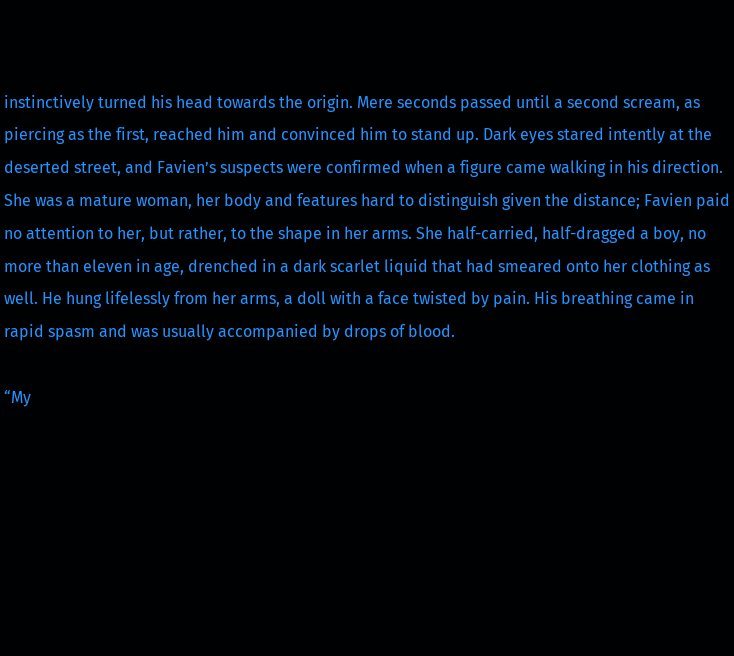instinctively turned his head towards the origin. Mere seconds passed until a second scream, as piercing as the first, reached him and convinced him to stand up. Dark eyes stared intently at the deserted street, and Favien’s suspects were confirmed when a figure came walking in his direction. She was a mature woman, her body and features hard to distinguish given the distance; Favien paid no attention to her, but rather, to the shape in her arms. She half-carried, half-dragged a boy, no more than eleven in age, drenched in a dark scarlet liquid that had smeared onto her clothing as well. He hung lifelessly from her arms, a doll with a face twisted by pain. His breathing came in rapid spasm and was usually accompanied by drops of blood.

“My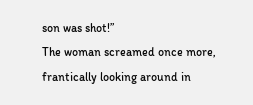son was shot!”
The woman screamed once more, frantically looking around in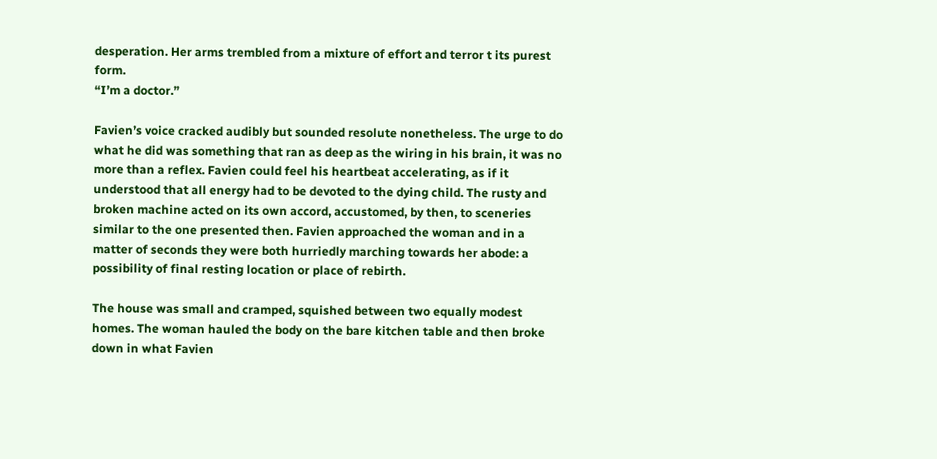desperation. Her arms trembled from a mixture of effort and terror t its purest form.
“I’m a doctor.”

Favien’s voice cracked audibly but sounded resolute nonetheless. The urge to do what he did was something that ran as deep as the wiring in his brain, it was no more than a reflex. Favien could feel his heartbeat accelerating, as if it understood that all energy had to be devoted to the dying child. The rusty and broken machine acted on its own accord, accustomed, by then, to sceneries similar to the one presented then. Favien approached the woman and in a matter of seconds they were both hurriedly marching towards her abode: a possibility of final resting location or place of rebirth.

The house was small and cramped, squished between two equally modest homes. The woman hauled the body on the bare kitchen table and then broke down in what Favien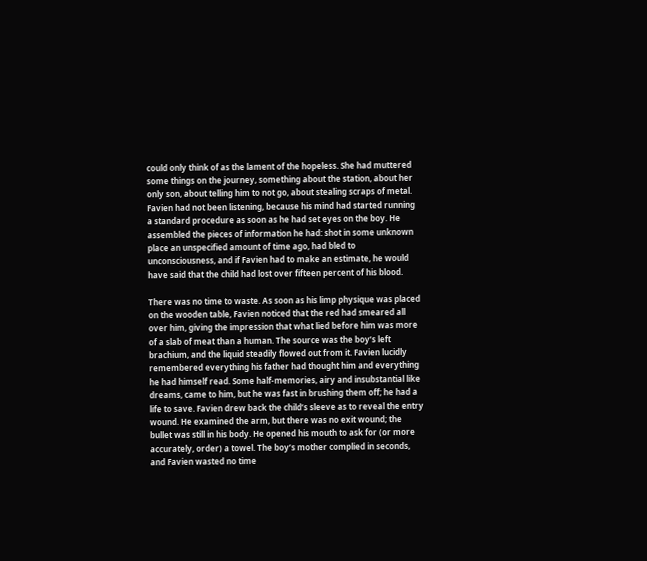could only think of as the lament of the hopeless. She had muttered some things on the journey, something about the station, about her only son, about telling him to not go, about stealing scraps of metal. Favien had not been listening, because his mind had started running a standard procedure as soon as he had set eyes on the boy. He assembled the pieces of information he had: shot in some unknown place an unspecified amount of time ago, had bled to unconsciousness, and if Favien had to make an estimate, he would have said that the child had lost over fifteen percent of his blood.

There was no time to waste. As soon as his limp physique was placed on the wooden table, Favien noticed that the red had smeared all over him, giving the impression that what lied before him was more of a slab of meat than a human. The source was the boy’s left brachium, and the liquid steadily flowed out from it. Favien lucidly remembered everything his father had thought him and everything he had himself read. Some half-memories, airy and insubstantial like dreams, came to him, but he was fast in brushing them off; he had a life to save. Favien drew back the child’s sleeve as to reveal the entry wound. He examined the arm, but there was no exit wound; the bullet was still in his body. He opened his mouth to ask for (or more accurately, order) a towel. The boy’s mother complied in seconds, and Favien wasted no time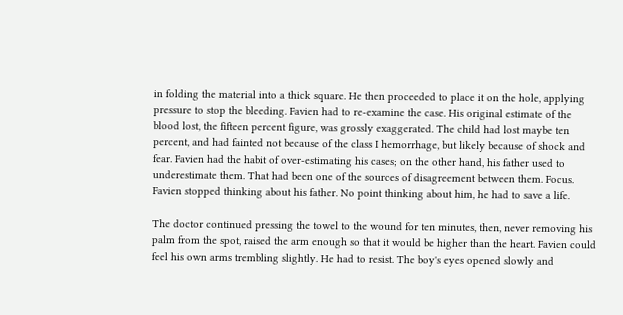in folding the material into a thick square. He then proceeded to place it on the hole, applying pressure to stop the bleeding. Favien had to re-examine the case. His original estimate of the blood lost, the fifteen percent figure, was grossly exaggerated. The child had lost maybe ten percent, and had fainted not because of the class I hemorrhage, but likely because of shock and fear. Favien had the habit of over-estimating his cases; on the other hand, his father used to underestimate them. That had been one of the sources of disagreement between them. Focus. Favien stopped thinking about his father. No point thinking about him, he had to save a life.

The doctor continued pressing the towel to the wound for ten minutes, then, never removing his palm from the spot, raised the arm enough so that it would be higher than the heart. Favien could feel his own arms trembling slightly. He had to resist. The boy's eyes opened slowly and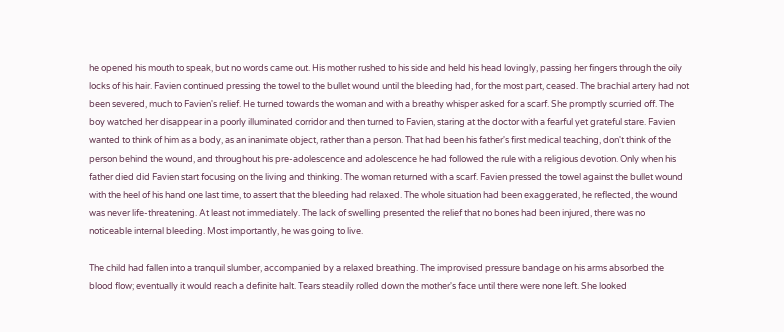he opened his mouth to speak, but no words came out. His mother rushed to his side and held his head lovingly, passing her fingers through the oily locks of his hair. Favien continued pressing the towel to the bullet wound until the bleeding had, for the most part, ceased. The brachial artery had not been severed, much to Favien's relief. He turned towards the woman and with a breathy whisper asked for a scarf. She promptly scurried off. The boy watched her disappear in a poorly illuminated corridor and then turned to Favien, staring at the doctor with a fearful yet grateful stare. Favien wanted to think of him as a body, as an inanimate object, rather than a person. That had been his father's first medical teaching, don't think of the person behind the wound, and throughout his pre-adolescence and adolescence he had followed the rule with a religious devotion. Only when his father died did Favien start focusing on the living and thinking. The woman returned with a scarf. Favien pressed the towel against the bullet wound with the heel of his hand one last time, to assert that the bleeding had relaxed. The whole situation had been exaggerated, he reflected, the wound was never life-threatening. At least not immediately. The lack of swelling presented the relief that no bones had been injured, there was no noticeable internal bleeding. Most importantly, he was going to live.

The child had fallen into a tranquil slumber, accompanied by a relaxed breathing. The improvised pressure bandage on his arms absorbed the blood flow; eventually it would reach a definite halt. Tears steadily rolled down the mother's face until there were none left. She looked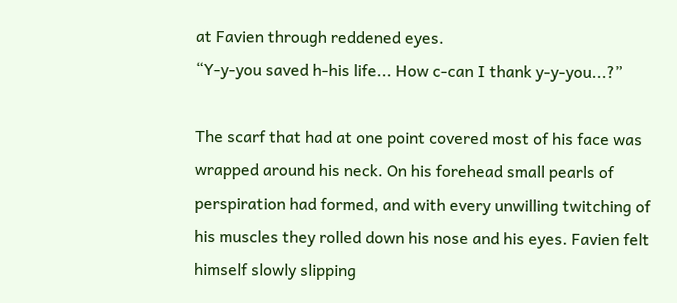at Favien through reddened eyes.
“Y-y-you saved h-his life... How c-can I thank y-y-you...?”

The scarf that had at one point covered most of his face was wrapped around his neck. On his forehead small pearls of perspiration had formed, and with every unwilling twitching of his muscles they rolled down his nose and his eyes. Favien felt himself slowly slipping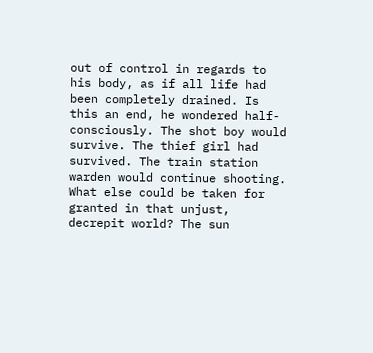out of control in regards to his body, as if all life had been completely drained. Is this an end, he wondered half-consciously. The shot boy would survive. The thief girl had survived. The train station warden would continue shooting. What else could be taken for granted in that unjust, decrepit world? The sun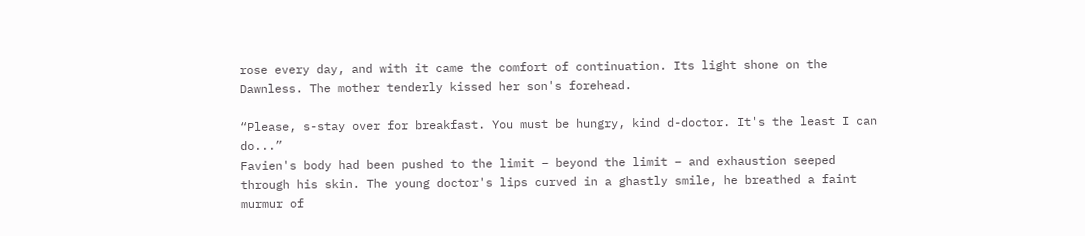rose every day, and with it came the comfort of continuation. Its light shone on the Dawnless. The mother tenderly kissed her son's forehead.

“Please, s-stay over for breakfast. You must be hungry, kind d-doctor. It's the least I can do...”
Favien's body had been pushed to the limit – beyond the limit – and exhaustion seeped through his skin. The young doctor's lips curved in a ghastly smile, he breathed a faint murmur of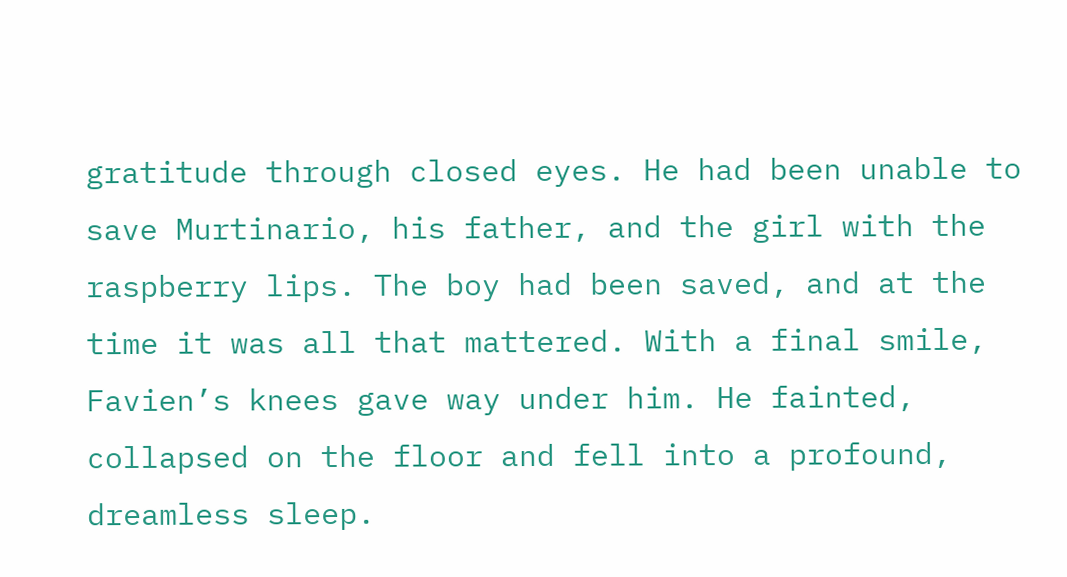gratitude through closed eyes. He had been unable to save Murtinario, his father, and the girl with the raspberry lips. The boy had been saved, and at the time it was all that mattered. With a final smile, Favien’s knees gave way under him. He fainted, collapsed on the floor and fell into a profound, dreamless sleep.